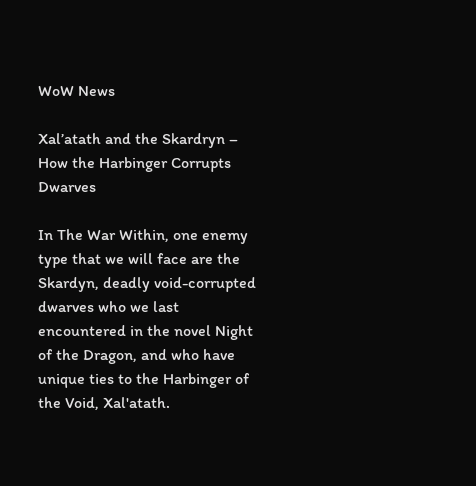WoW News

Xal’atath and the Skardryn – How the Harbinger Corrupts Dwarves

In The War Within, one enemy type that we will face are the Skardyn, deadly void-corrupted dwarves who we last encountered in the novel Night of the Dragon, and who have unique ties to the Harbinger of the Void, Xal'atath.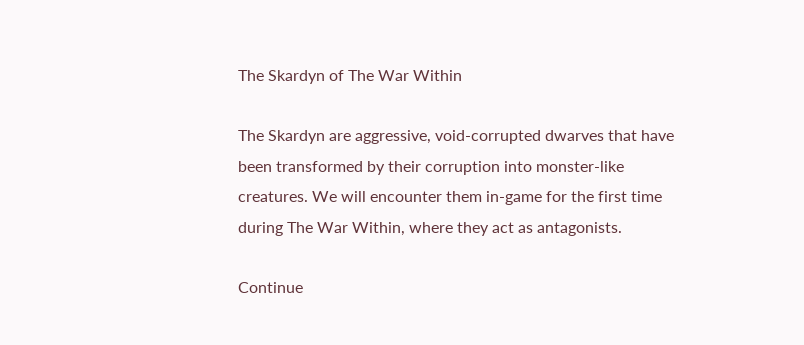The Skardyn of The War Within

The Skardyn are aggressive, void-corrupted dwarves that have been transformed by their corruption into monster-like creatures. We will encounter them in-game for the first time during The War Within, where they act as antagonists.

Continue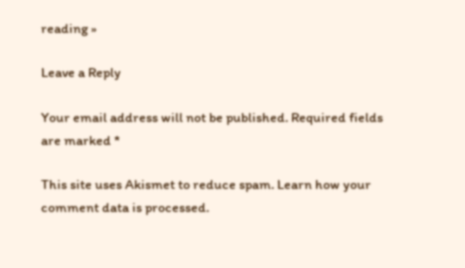reading »

Leave a Reply

Your email address will not be published. Required fields are marked *

This site uses Akismet to reduce spam. Learn how your comment data is processed.